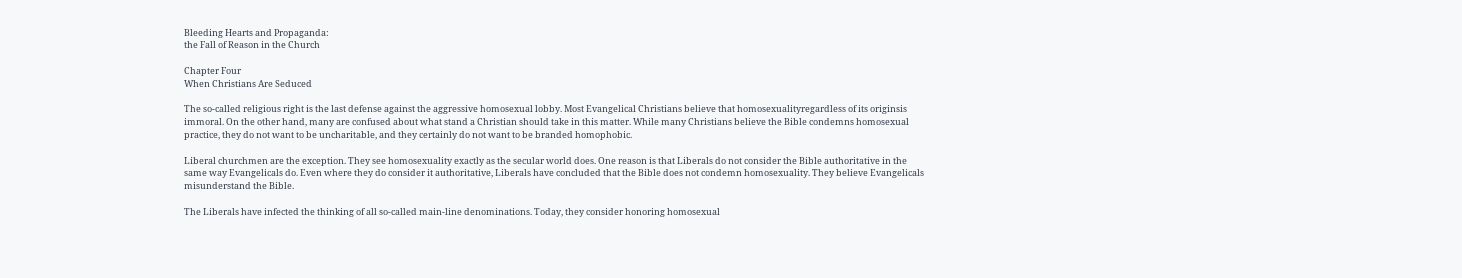Bleeding Hearts and Propaganda:
the Fall of Reason in the Church

Chapter Four
When Christians Are Seduced

The so-called religious right is the last defense against the aggressive homosexual lobby. Most Evangelical Christians believe that homosexualityregardless of its originsis immoral. On the other hand, many are confused about what stand a Christian should take in this matter. While many Christians believe the Bible condemns homosexual practice, they do not want to be uncharitable, and they certainly do not want to be branded homophobic.

Liberal churchmen are the exception. They see homosexuality exactly as the secular world does. One reason is that Liberals do not consider the Bible authoritative in the same way Evangelicals do. Even where they do consider it authoritative, Liberals have concluded that the Bible does not condemn homosexuality. They believe Evangelicals misunderstand the Bible.

The Liberals have infected the thinking of all so-called main-line denominations. Today, they consider honoring homosexual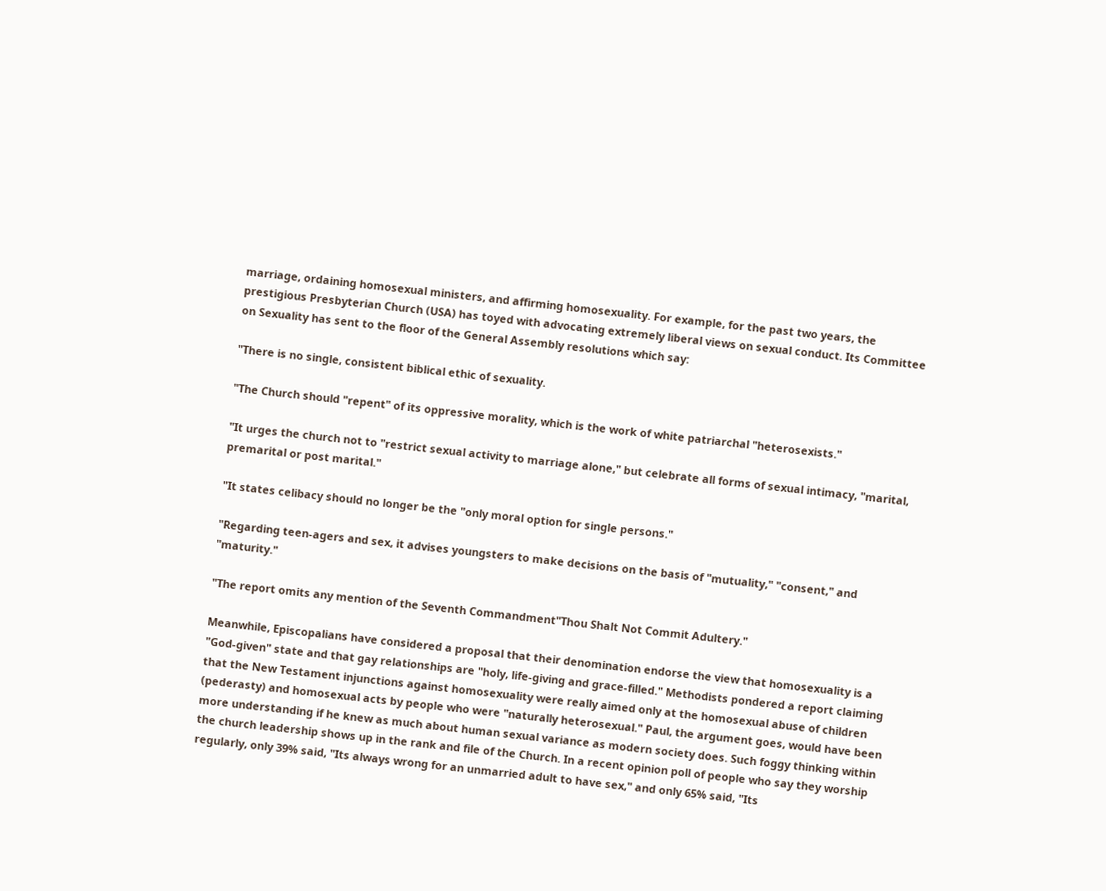marriage, ordaining homosexual ministers, and affirming homosexuality. For example, for the past two years, the prestigious Presbyterian Church (USA) has toyed with advocating extremely liberal views on sexual conduct. Its Committee on Sexuality has sent to the floor of the General Assembly resolutions which say:

"There is no single, consistent biblical ethic of sexuality.

"The Church should "repent" of its oppressive morality, which is the work of white patriarchal "heterosexists."

"It urges the church not to "restrict sexual activity to marriage alone," but celebrate all forms of sexual intimacy, "marital, premarital or post marital."

"It states celibacy should no longer be the "only moral option for single persons."

"Regarding teen-agers and sex, it advises youngsters to make decisions on the basis of "mutuality," "consent," and "maturity."

"The report omits any mention of the Seventh Commandment"Thou Shalt Not Commit Adultery."

Meanwhile, Episcopalians have considered a proposal that their denomination endorse the view that homosexuality is a "God-given" state and that gay relationships are "holy, life-giving and grace-filled." Methodists pondered a report claiming that the New Testament injunctions against homosexuality were really aimed only at the homosexual abuse of children (pederasty) and homosexual acts by people who were "naturally heterosexual." Paul, the argument goes, would have been more understanding if he knew as much about human sexual variance as modern society does. Such foggy thinking within the church leadership shows up in the rank and file of the Church. In a recent opinion poll of people who say they worship regularly, only 39% said, "Its always wrong for an unmarried adult to have sex," and only 65% said, "Its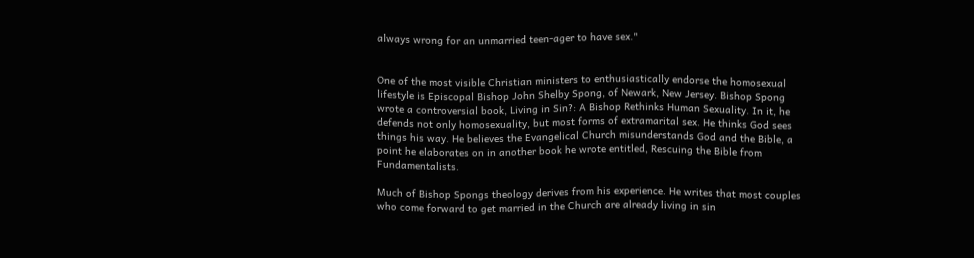always wrong for an unmarried teen-ager to have sex."


One of the most visible Christian ministers to enthusiastically endorse the homosexual lifestyle is Episcopal Bishop John Shelby Spong, of Newark, New Jersey. Bishop Spong wrote a controversial book, Living in Sin?: A Bishop Rethinks Human Sexuality. In it, he defends not only homosexuality, but most forms of extramarital sex. He thinks God sees things his way. He believes the Evangelical Church misunderstands God and the Bible, a point he elaborates on in another book he wrote entitled, Rescuing the Bible from Fundamentalists.

Much of Bishop Spongs theology derives from his experience. He writes that most couples who come forward to get married in the Church are already living in sin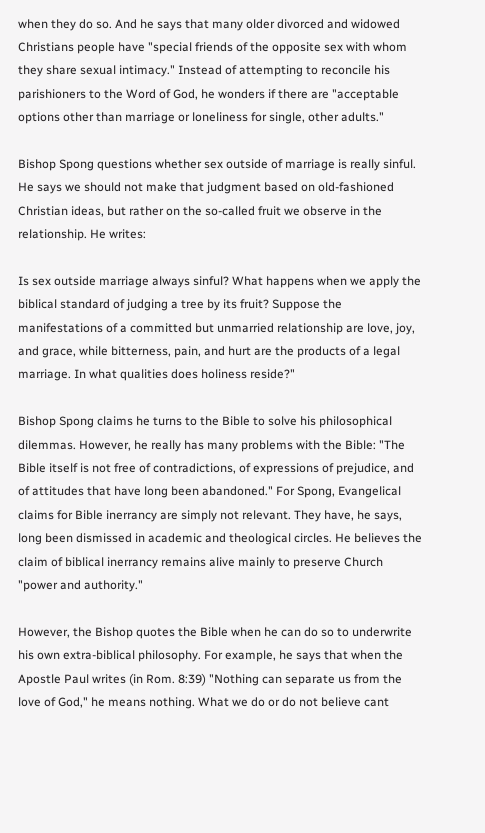when they do so. And he says that many older divorced and widowed Christians people have "special friends of the opposite sex with whom they share sexual intimacy." Instead of attempting to reconcile his parishioners to the Word of God, he wonders if there are "acceptable options other than marriage or loneliness for single, other adults."

Bishop Spong questions whether sex outside of marriage is really sinful. He says we should not make that judgment based on old-fashioned Christian ideas, but rather on the so-called fruit we observe in the relationship. He writes:

Is sex outside marriage always sinful? What happens when we apply the biblical standard of judging a tree by its fruit? Suppose the manifestations of a committed but unmarried relationship are love, joy, and grace, while bitterness, pain, and hurt are the products of a legal marriage. In what qualities does holiness reside?"

Bishop Spong claims he turns to the Bible to solve his philosophical dilemmas. However, he really has many problems with the Bible: "The Bible itself is not free of contradictions, of expressions of prejudice, and of attitudes that have long been abandoned." For Spong, Evangelical claims for Bible inerrancy are simply not relevant. They have, he says, long been dismissed in academic and theological circles. He believes the claim of biblical inerrancy remains alive mainly to preserve Church "power and authority."

However, the Bishop quotes the Bible when he can do so to underwrite his own extra-biblical philosophy. For example, he says that when the Apostle Paul writes (in Rom. 8:39) "Nothing can separate us from the love of God," he means nothing. What we do or do not believe cant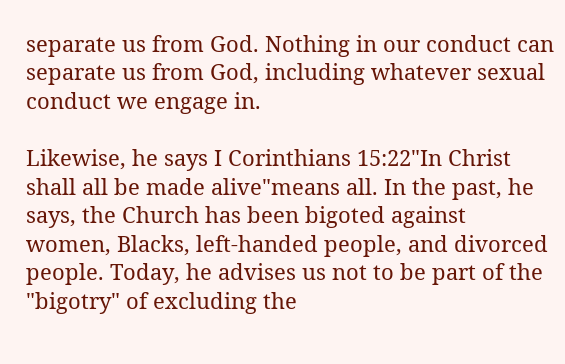separate us from God. Nothing in our conduct can separate us from God, including whatever sexual conduct we engage in.

Likewise, he says I Corinthians 15:22"In Christ shall all be made alive"means all. In the past, he says, the Church has been bigoted against women, Blacks, left-handed people, and divorced people. Today, he advises us not to be part of the "bigotry" of excluding the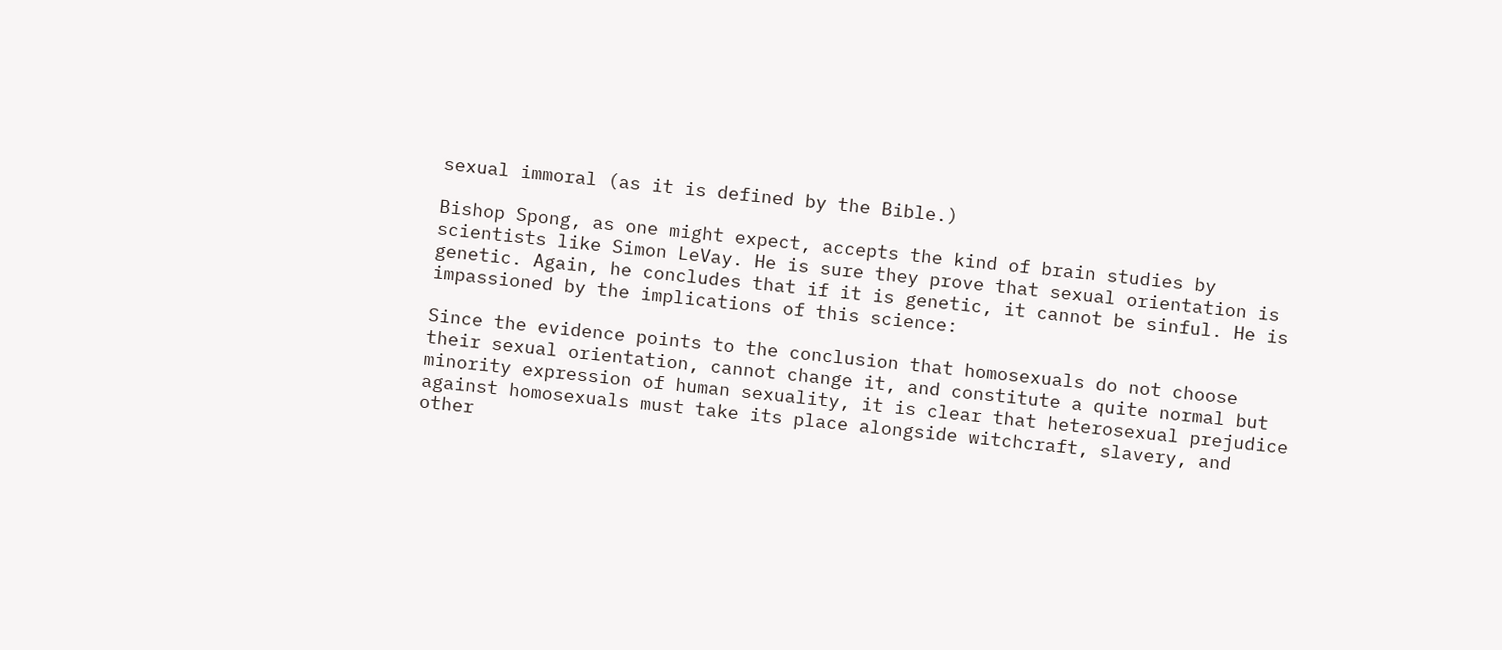sexual immoral (as it is defined by the Bible.)

Bishop Spong, as one might expect, accepts the kind of brain studies by scientists like Simon LeVay. He is sure they prove that sexual orientation is genetic. Again, he concludes that if it is genetic, it cannot be sinful. He is impassioned by the implications of this science:

Since the evidence points to the conclusion that homosexuals do not choose their sexual orientation, cannot change it, and constitute a quite normal but minority expression of human sexuality, it is clear that heterosexual prejudice against homosexuals must take its place alongside witchcraft, slavery, and other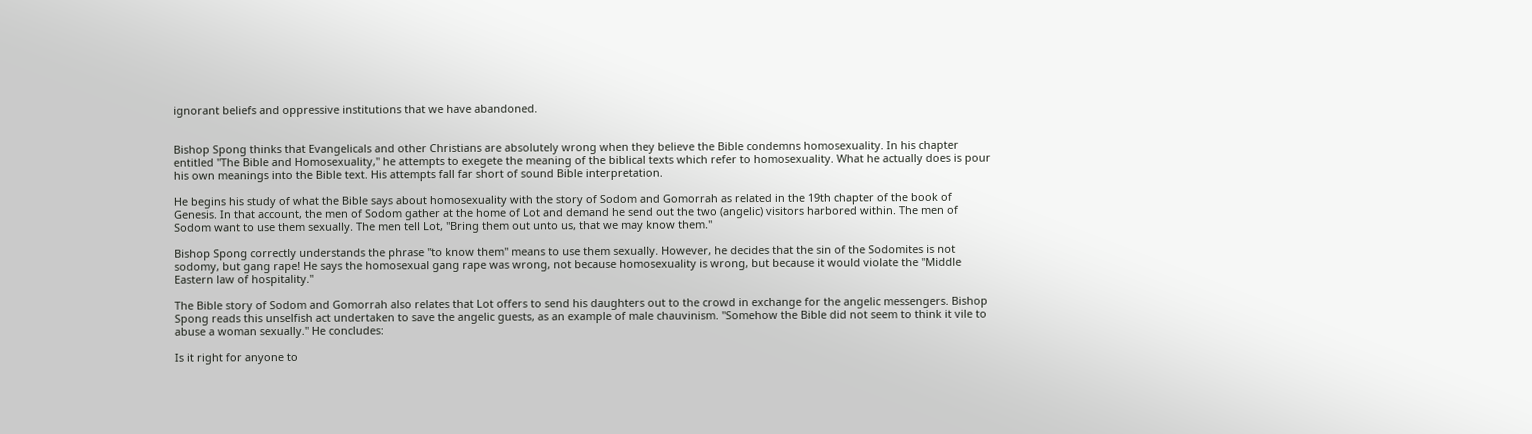ignorant beliefs and oppressive institutions that we have abandoned.


Bishop Spong thinks that Evangelicals and other Christians are absolutely wrong when they believe the Bible condemns homosexuality. In his chapter entitled "The Bible and Homosexuality," he attempts to exegete the meaning of the biblical texts which refer to homosexuality. What he actually does is pour his own meanings into the Bible text. His attempts fall far short of sound Bible interpretation.

He begins his study of what the Bible says about homosexuality with the story of Sodom and Gomorrah as related in the 19th chapter of the book of Genesis. In that account, the men of Sodom gather at the home of Lot and demand he send out the two (angelic) visitors harbored within. The men of Sodom want to use them sexually. The men tell Lot, "Bring them out unto us, that we may know them."

Bishop Spong correctly understands the phrase "to know them" means to use them sexually. However, he decides that the sin of the Sodomites is not sodomy, but gang rape! He says the homosexual gang rape was wrong, not because homosexuality is wrong, but because it would violate the "Middle Eastern law of hospitality."

The Bible story of Sodom and Gomorrah also relates that Lot offers to send his daughters out to the crowd in exchange for the angelic messengers. Bishop Spong reads this unselfish act undertaken to save the angelic guests, as an example of male chauvinism. "Somehow the Bible did not seem to think it vile to abuse a woman sexually." He concludes:

Is it right for anyone to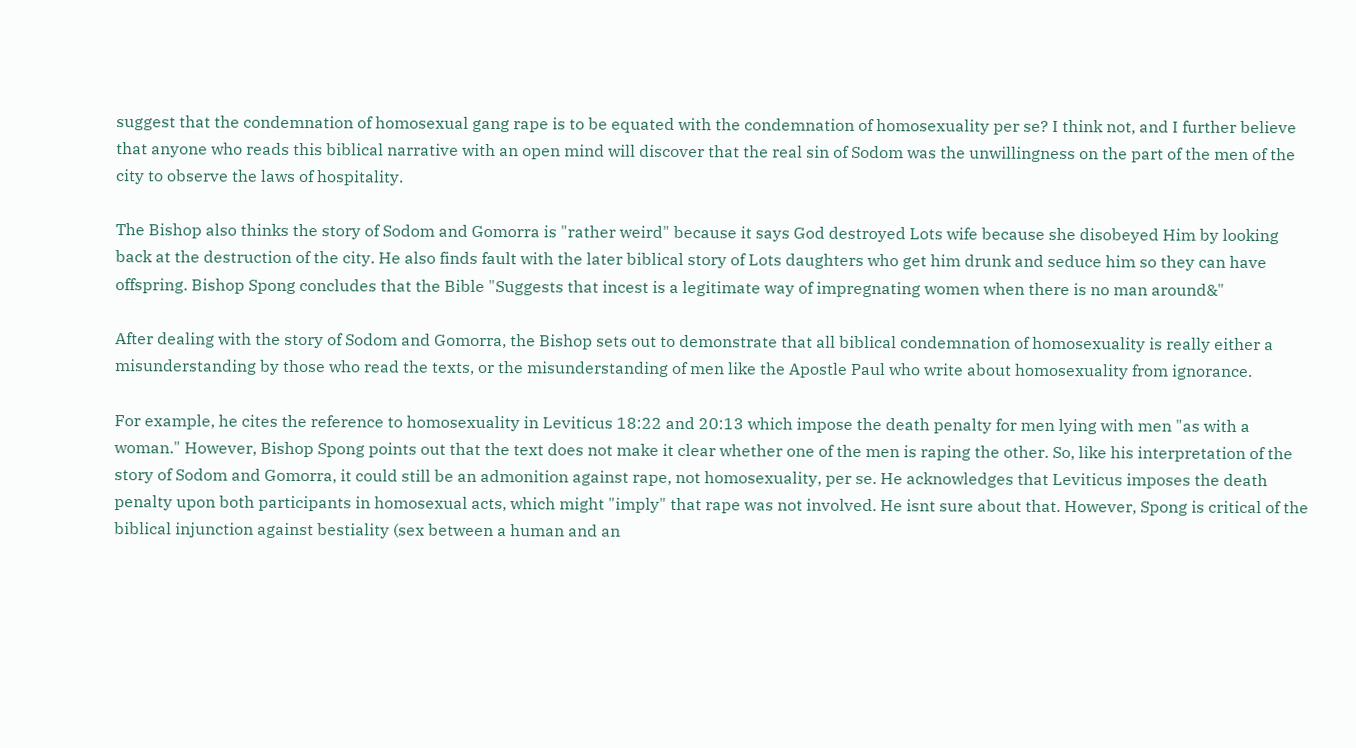suggest that the condemnation of homosexual gang rape is to be equated with the condemnation of homosexuality per se? I think not, and I further believe that anyone who reads this biblical narrative with an open mind will discover that the real sin of Sodom was the unwillingness on the part of the men of the city to observe the laws of hospitality.

The Bishop also thinks the story of Sodom and Gomorra is "rather weird" because it says God destroyed Lots wife because she disobeyed Him by looking back at the destruction of the city. He also finds fault with the later biblical story of Lots daughters who get him drunk and seduce him so they can have offspring. Bishop Spong concludes that the Bible "Suggests that incest is a legitimate way of impregnating women when there is no man around&"

After dealing with the story of Sodom and Gomorra, the Bishop sets out to demonstrate that all biblical condemnation of homosexuality is really either a misunderstanding by those who read the texts, or the misunderstanding of men like the Apostle Paul who write about homosexuality from ignorance.

For example, he cites the reference to homosexuality in Leviticus 18:22 and 20:13 which impose the death penalty for men lying with men "as with a woman." However, Bishop Spong points out that the text does not make it clear whether one of the men is raping the other. So, like his interpretation of the story of Sodom and Gomorra, it could still be an admonition against rape, not homosexuality, per se. He acknowledges that Leviticus imposes the death penalty upon both participants in homosexual acts, which might "imply" that rape was not involved. He isnt sure about that. However, Spong is critical of the biblical injunction against bestiality (sex between a human and an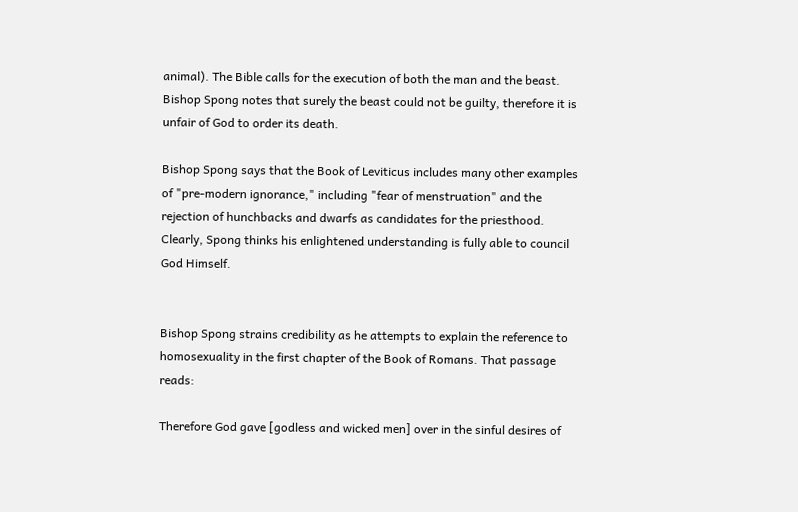animal). The Bible calls for the execution of both the man and the beast. Bishop Spong notes that surely the beast could not be guilty, therefore it is unfair of God to order its death.

Bishop Spong says that the Book of Leviticus includes many other examples of "pre-modern ignorance," including "fear of menstruation" and the rejection of hunchbacks and dwarfs as candidates for the priesthood. Clearly, Spong thinks his enlightened understanding is fully able to council God Himself.


Bishop Spong strains credibility as he attempts to explain the reference to homosexuality in the first chapter of the Book of Romans. That passage reads:

Therefore God gave [godless and wicked men] over in the sinful desires of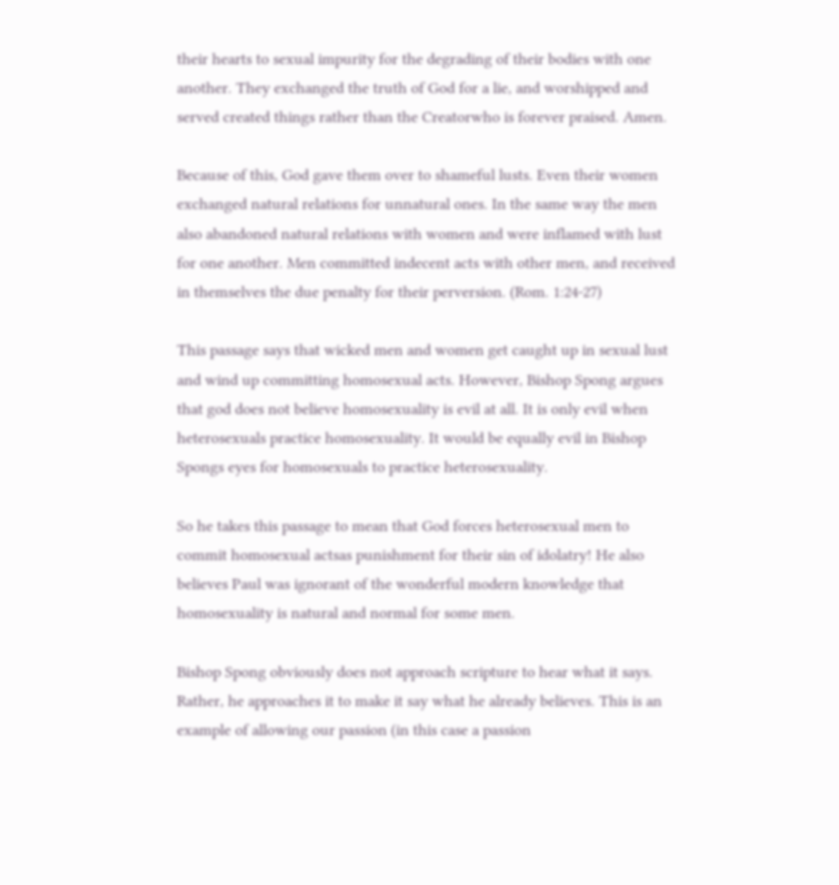their hearts to sexual impurity for the degrading of their bodies with one another. They exchanged the truth of God for a lie, and worshipped and served created things rather than the Creatorwho is forever praised. Amen.

Because of this, God gave them over to shameful lusts. Even their women exchanged natural relations for unnatural ones. In the same way the men also abandoned natural relations with women and were inflamed with lust for one another. Men committed indecent acts with other men, and received in themselves the due penalty for their perversion. (Rom. 1:24-27)

This passage says that wicked men and women get caught up in sexual lust and wind up committing homosexual acts. However, Bishop Spong argues that god does not believe homosexuality is evil at all. It is only evil when heterosexuals practice homosexuality. It would be equally evil in Bishop Spongs eyes for homosexuals to practice heterosexuality.

So he takes this passage to mean that God forces heterosexual men to commit homosexual actsas punishment for their sin of idolatry! He also believes Paul was ignorant of the wonderful modern knowledge that homosexuality is natural and normal for some men.

Bishop Spong obviously does not approach scripture to hear what it says. Rather, he approaches it to make it say what he already believes. This is an example of allowing our passion (in this case a passion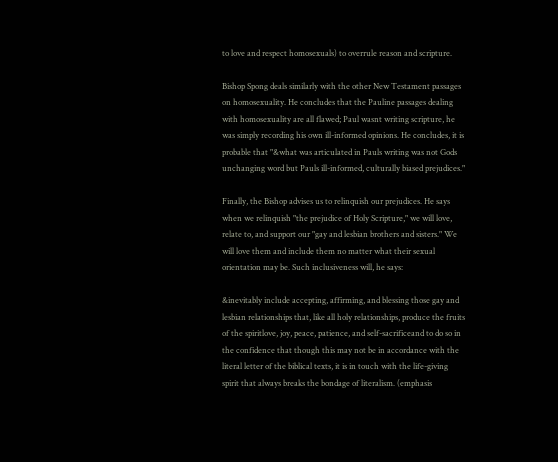to love and respect homosexuals) to overrule reason and scripture.

Bishop Spong deals similarly with the other New Testament passages on homosexuality. He concludes that the Pauline passages dealing with homosexuality are all flawed; Paul wasnt writing scripture, he was simply recording his own ill-informed opinions. He concludes, it is probable that "&what was articulated in Pauls writing was not Gods unchanging word but Pauls ill-informed, culturally biased prejudices."

Finally, the Bishop advises us to relinquish our prejudices. He says when we relinquish "the prejudice of Holy Scripture," we will love, relate to, and support our "gay and lesbian brothers and sisters." We will love them and include them no matter what their sexual orientation may be. Such inclusiveness will, he says:

&inevitably include accepting, affirming, and blessing those gay and lesbian relationships that, like all holy relationships, produce the fruits of the spiritlove, joy, peace, patience, and self-sacrificeand to do so in the confidence that though this may not be in accordance with the literal letter of the biblical texts, it is in touch with the life-giving spirit that always breaks the bondage of literalism. (emphasis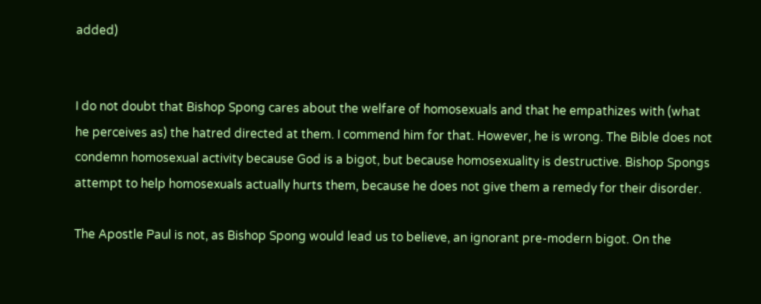added)


I do not doubt that Bishop Spong cares about the welfare of homosexuals and that he empathizes with (what he perceives as) the hatred directed at them. I commend him for that. However, he is wrong. The Bible does not condemn homosexual activity because God is a bigot, but because homosexuality is destructive. Bishop Spongs attempt to help homosexuals actually hurts them, because he does not give them a remedy for their disorder.

The Apostle Paul is not, as Bishop Spong would lead us to believe, an ignorant pre-modern bigot. On the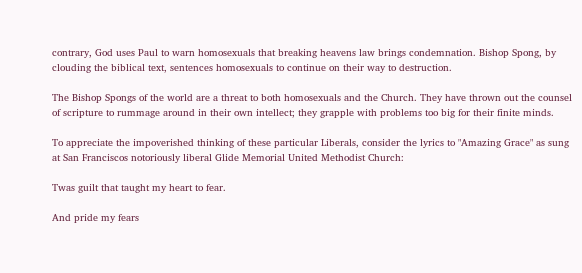contrary, God uses Paul to warn homosexuals that breaking heavens law brings condemnation. Bishop Spong, by clouding the biblical text, sentences homosexuals to continue on their way to destruction.

The Bishop Spongs of the world are a threat to both homosexuals and the Church. They have thrown out the counsel of scripture to rummage around in their own intellect; they grapple with problems too big for their finite minds.

To appreciate the impoverished thinking of these particular Liberals, consider the lyrics to "Amazing Grace" as sung at San Franciscos notoriously liberal Glide Memorial United Methodist Church:

Twas guilt that taught my heart to fear.

And pride my fears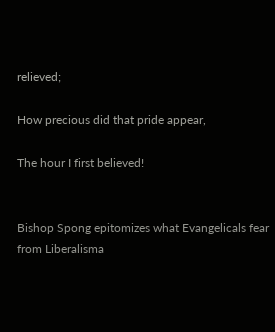relieved;

How precious did that pride appear,

The hour I first believed!


Bishop Spong epitomizes what Evangelicals fear from Liberalisma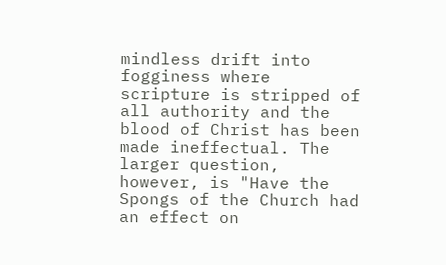mindless drift into fogginess where scripture is stripped of all authority and the blood of Christ has been made ineffectual. The larger question, however, is "Have the Spongs of the Church had an effect on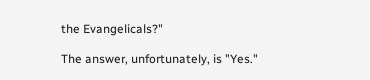the Evangelicals?"

The answer, unfortunately, is "Yes."